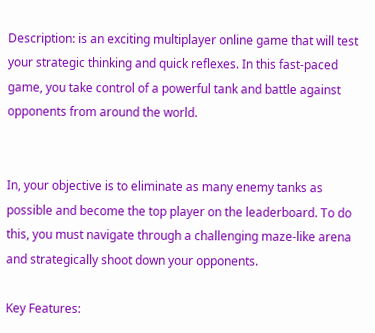Description: is an exciting multiplayer online game that will test your strategic thinking and quick reflexes. In this fast-paced game, you take control of a powerful tank and battle against opponents from around the world.


In, your objective is to eliminate as many enemy tanks as possible and become the top player on the leaderboard. To do this, you must navigate through a challenging maze-like arena and strategically shoot down your opponents.

Key Features: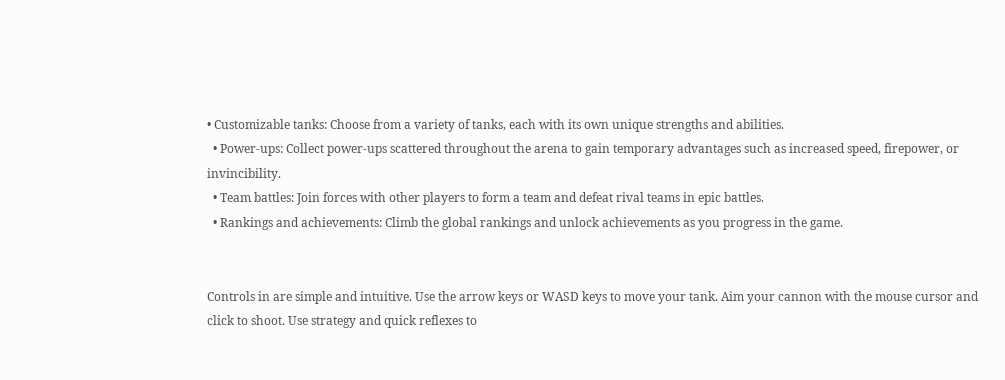• Customizable tanks: Choose from a variety of tanks, each with its own unique strengths and abilities.
  • Power-ups: Collect power-ups scattered throughout the arena to gain temporary advantages such as increased speed, firepower, or invincibility.
  • Team battles: Join forces with other players to form a team and defeat rival teams in epic battles.
  • Rankings and achievements: Climb the global rankings and unlock achievements as you progress in the game.


Controls in are simple and intuitive. Use the arrow keys or WASD keys to move your tank. Aim your cannon with the mouse cursor and click to shoot. Use strategy and quick reflexes to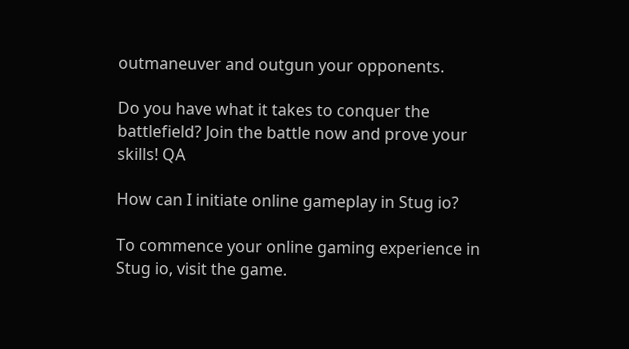outmaneuver and outgun your opponents.

Do you have what it takes to conquer the battlefield? Join the battle now and prove your skills! QA

How can I initiate online gameplay in Stug io?

To commence your online gaming experience in Stug io, visit the game.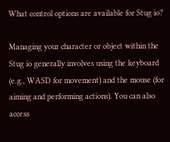What control options are available for Stug io?

Managing your character or object within the Stug io generally involves using the keyboard (e.g., WASD for movement) and the mouse (for aiming and performing actions). You can also access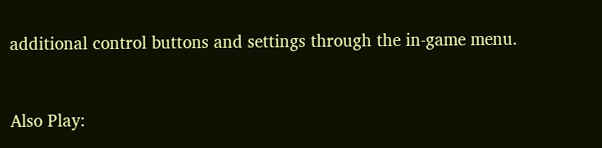additional control buttons and settings through the in-game menu.


Also Play: